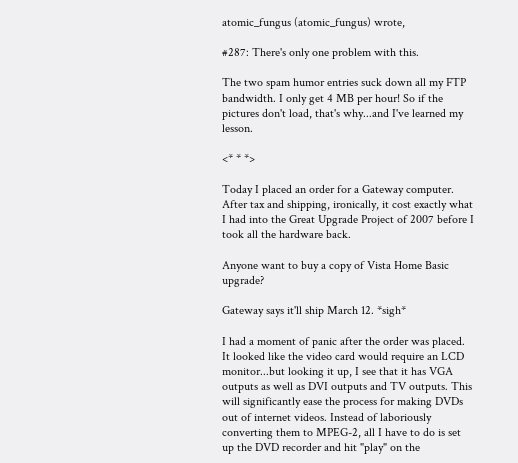atomic_fungus (atomic_fungus) wrote,

#287: There's only one problem with this.

The two spam humor entries suck down all my FTP bandwidth. I only get 4 MB per hour! So if the pictures don't load, that's why...and I've learned my lesson.

<* * *>

Today I placed an order for a Gateway computer. After tax and shipping, ironically, it cost exactly what I had into the Great Upgrade Project of 2007 before I took all the hardware back.

Anyone want to buy a copy of Vista Home Basic upgrade?

Gateway says it'll ship March 12. *sigh*

I had a moment of panic after the order was placed. It looked like the video card would require an LCD monitor...but looking it up, I see that it has VGA outputs as well as DVI outputs and TV outputs. This will significantly ease the process for making DVDs out of internet videos. Instead of laboriously converting them to MPEG-2, all I have to do is set up the DVD recorder and hit "play" on the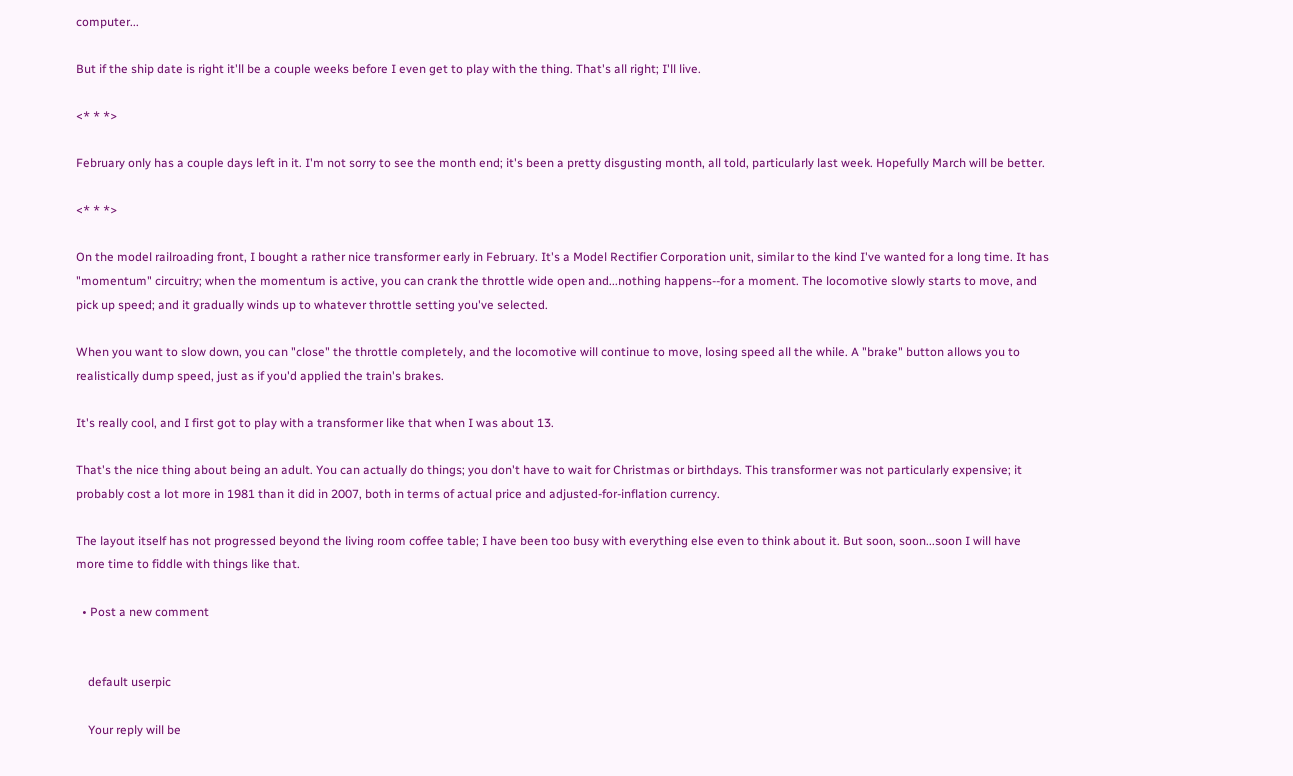computer...

But if the ship date is right it'll be a couple weeks before I even get to play with the thing. That's all right; I'll live.

<* * *>

February only has a couple days left in it. I'm not sorry to see the month end; it's been a pretty disgusting month, all told, particularly last week. Hopefully March will be better.

<* * *>

On the model railroading front, I bought a rather nice transformer early in February. It's a Model Rectifier Corporation unit, similar to the kind I've wanted for a long time. It has "momentum" circuitry; when the momentum is active, you can crank the throttle wide open and...nothing happens--for a moment. The locomotive slowly starts to move, and pick up speed; and it gradually winds up to whatever throttle setting you've selected.

When you want to slow down, you can "close" the throttle completely, and the locomotive will continue to move, losing speed all the while. A "brake" button allows you to realistically dump speed, just as if you'd applied the train's brakes.

It's really cool, and I first got to play with a transformer like that when I was about 13.

That's the nice thing about being an adult. You can actually do things; you don't have to wait for Christmas or birthdays. This transformer was not particularly expensive; it probably cost a lot more in 1981 than it did in 2007, both in terms of actual price and adjusted-for-inflation currency.

The layout itself has not progressed beyond the living room coffee table; I have been too busy with everything else even to think about it. But soon, soon...soon I will have more time to fiddle with things like that.

  • Post a new comment


    default userpic

    Your reply will be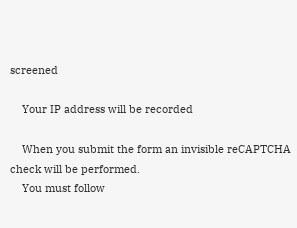screened

    Your IP address will be recorded

    When you submit the form an invisible reCAPTCHA check will be performed.
    You must follow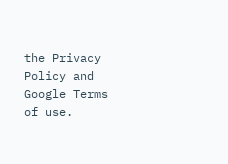the Privacy Policy and Google Terms of use.